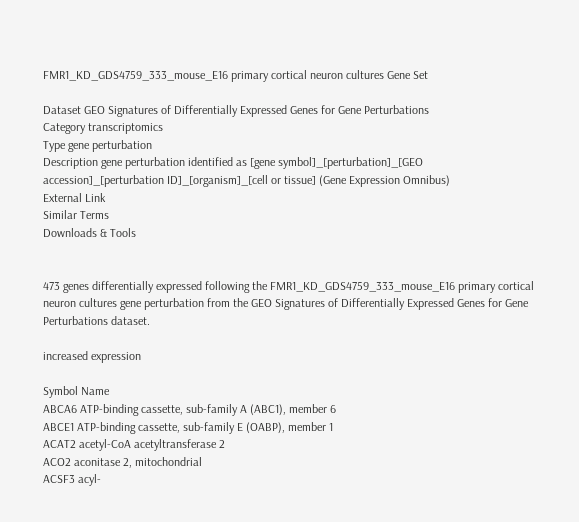FMR1_KD_GDS4759_333_mouse_E16 primary cortical neuron cultures Gene Set

Dataset GEO Signatures of Differentially Expressed Genes for Gene Perturbations
Category transcriptomics
Type gene perturbation
Description gene perturbation identified as [gene symbol]_[perturbation]_[GEO accession]_[perturbation ID]_[organism]_[cell or tissue] (Gene Expression Omnibus)
External Link
Similar Terms
Downloads & Tools


473 genes differentially expressed following the FMR1_KD_GDS4759_333_mouse_E16 primary cortical neuron cultures gene perturbation from the GEO Signatures of Differentially Expressed Genes for Gene Perturbations dataset.

increased expression

Symbol Name
ABCA6 ATP-binding cassette, sub-family A (ABC1), member 6
ABCE1 ATP-binding cassette, sub-family E (OABP), member 1
ACAT2 acetyl-CoA acetyltransferase 2
ACO2 aconitase 2, mitochondrial
ACSF3 acyl-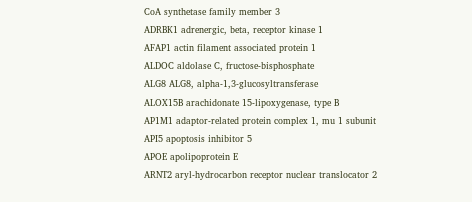CoA synthetase family member 3
ADRBK1 adrenergic, beta, receptor kinase 1
AFAP1 actin filament associated protein 1
ALDOC aldolase C, fructose-bisphosphate
ALG8 ALG8, alpha-1,3-glucosyltransferase
ALOX15B arachidonate 15-lipoxygenase, type B
AP1M1 adaptor-related protein complex 1, mu 1 subunit
API5 apoptosis inhibitor 5
APOE apolipoprotein E
ARNT2 aryl-hydrocarbon receptor nuclear translocator 2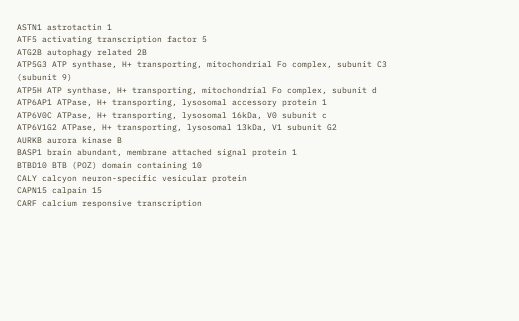ASTN1 astrotactin 1
ATF5 activating transcription factor 5
ATG2B autophagy related 2B
ATP5G3 ATP synthase, H+ transporting, mitochondrial Fo complex, subunit C3 (subunit 9)
ATP5H ATP synthase, H+ transporting, mitochondrial Fo complex, subunit d
ATP6AP1 ATPase, H+ transporting, lysosomal accessory protein 1
ATP6V0C ATPase, H+ transporting, lysosomal 16kDa, V0 subunit c
ATP6V1G2 ATPase, H+ transporting, lysosomal 13kDa, V1 subunit G2
AURKB aurora kinase B
BASP1 brain abundant, membrane attached signal protein 1
BTBD10 BTB (POZ) domain containing 10
CALY calcyon neuron-specific vesicular protein
CAPN15 calpain 15
CARF calcium responsive transcription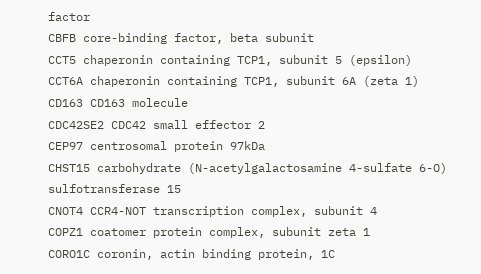factor
CBFB core-binding factor, beta subunit
CCT5 chaperonin containing TCP1, subunit 5 (epsilon)
CCT6A chaperonin containing TCP1, subunit 6A (zeta 1)
CD163 CD163 molecule
CDC42SE2 CDC42 small effector 2
CEP97 centrosomal protein 97kDa
CHST15 carbohydrate (N-acetylgalactosamine 4-sulfate 6-O) sulfotransferase 15
CNOT4 CCR4-NOT transcription complex, subunit 4
COPZ1 coatomer protein complex, subunit zeta 1
CORO1C coronin, actin binding protein, 1C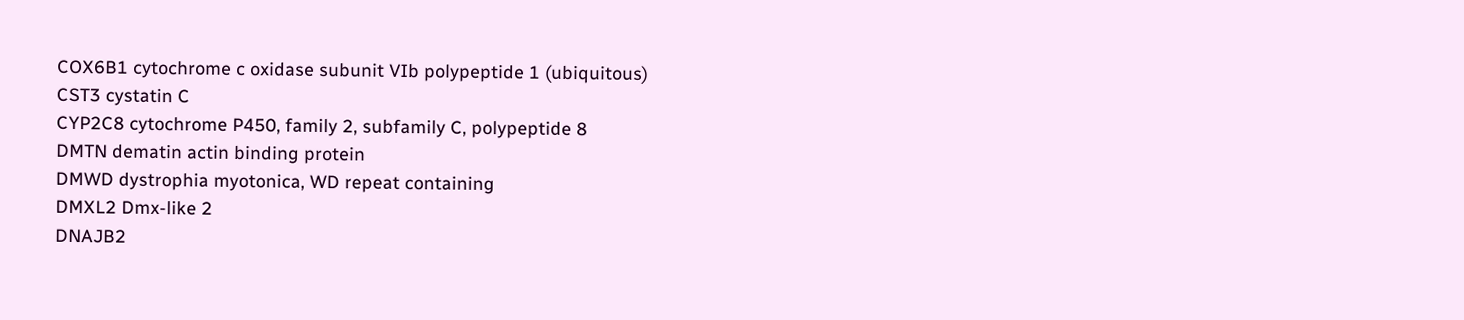COX6B1 cytochrome c oxidase subunit VIb polypeptide 1 (ubiquitous)
CST3 cystatin C
CYP2C8 cytochrome P450, family 2, subfamily C, polypeptide 8
DMTN dematin actin binding protein
DMWD dystrophia myotonica, WD repeat containing
DMXL2 Dmx-like 2
DNAJB2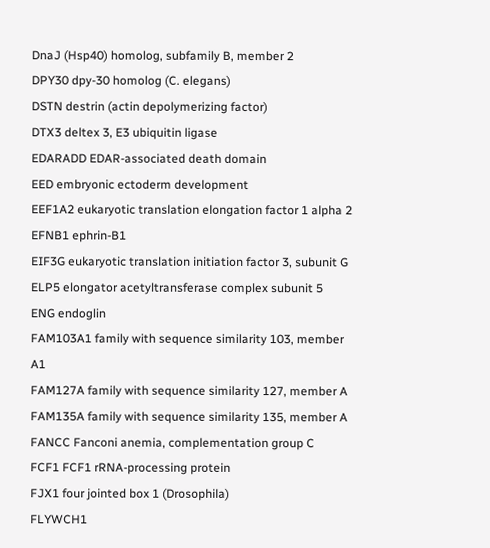DnaJ (Hsp40) homolog, subfamily B, member 2
DPY30 dpy-30 homolog (C. elegans)
DSTN destrin (actin depolymerizing factor)
DTX3 deltex 3, E3 ubiquitin ligase
EDARADD EDAR-associated death domain
EED embryonic ectoderm development
EEF1A2 eukaryotic translation elongation factor 1 alpha 2
EFNB1 ephrin-B1
EIF3G eukaryotic translation initiation factor 3, subunit G
ELP5 elongator acetyltransferase complex subunit 5
ENG endoglin
FAM103A1 family with sequence similarity 103, member A1
FAM127A family with sequence similarity 127, member A
FAM135A family with sequence similarity 135, member A
FANCC Fanconi anemia, complementation group C
FCF1 FCF1 rRNA-processing protein
FJX1 four jointed box 1 (Drosophila)
FLYWCH1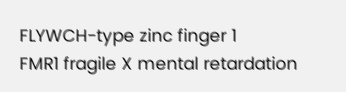FLYWCH-type zinc finger 1
FMR1 fragile X mental retardation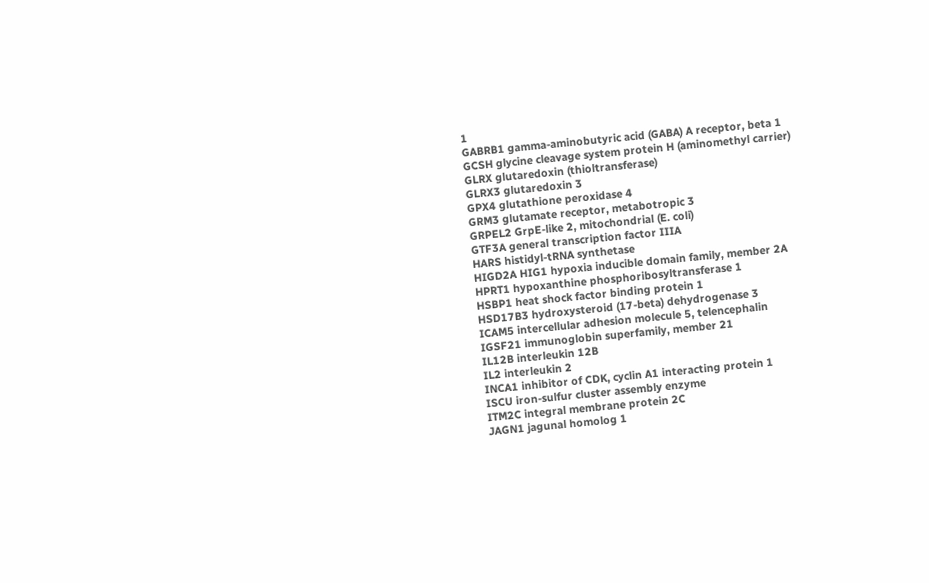1
GABRB1 gamma-aminobutyric acid (GABA) A receptor, beta 1
GCSH glycine cleavage system protein H (aminomethyl carrier)
GLRX glutaredoxin (thioltransferase)
GLRX3 glutaredoxin 3
GPX4 glutathione peroxidase 4
GRM3 glutamate receptor, metabotropic 3
GRPEL2 GrpE-like 2, mitochondrial (E. coli)
GTF3A general transcription factor IIIA
HARS histidyl-tRNA synthetase
HIGD2A HIG1 hypoxia inducible domain family, member 2A
HPRT1 hypoxanthine phosphoribosyltransferase 1
HSBP1 heat shock factor binding protein 1
HSD17B3 hydroxysteroid (17-beta) dehydrogenase 3
ICAM5 intercellular adhesion molecule 5, telencephalin
IGSF21 immunoglobin superfamily, member 21
IL12B interleukin 12B
IL2 interleukin 2
INCA1 inhibitor of CDK, cyclin A1 interacting protein 1
ISCU iron-sulfur cluster assembly enzyme
ITM2C integral membrane protein 2C
JAGN1 jagunal homolog 1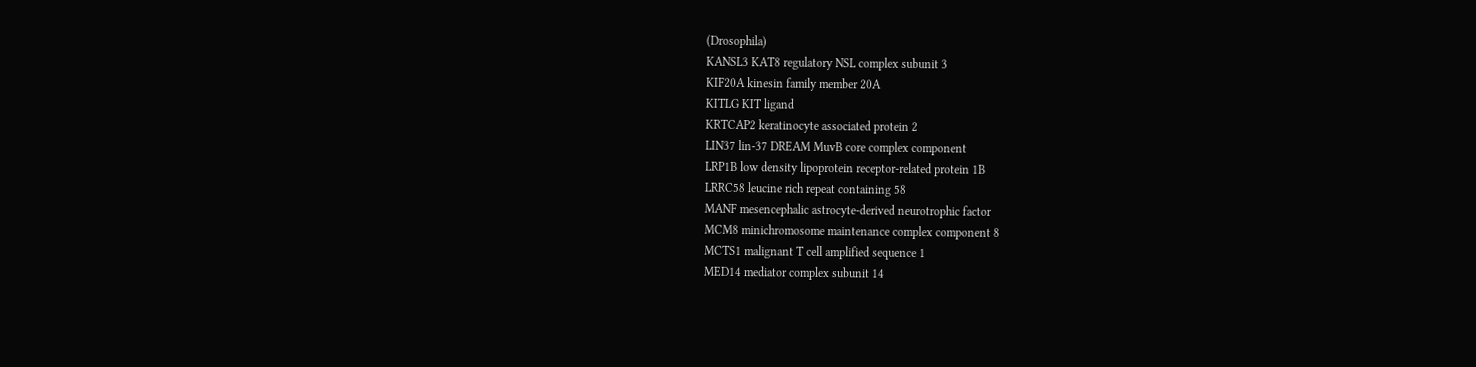(Drosophila)
KANSL3 KAT8 regulatory NSL complex subunit 3
KIF20A kinesin family member 20A
KITLG KIT ligand
KRTCAP2 keratinocyte associated protein 2
LIN37 lin-37 DREAM MuvB core complex component
LRP1B low density lipoprotein receptor-related protein 1B
LRRC58 leucine rich repeat containing 58
MANF mesencephalic astrocyte-derived neurotrophic factor
MCM8 minichromosome maintenance complex component 8
MCTS1 malignant T cell amplified sequence 1
MED14 mediator complex subunit 14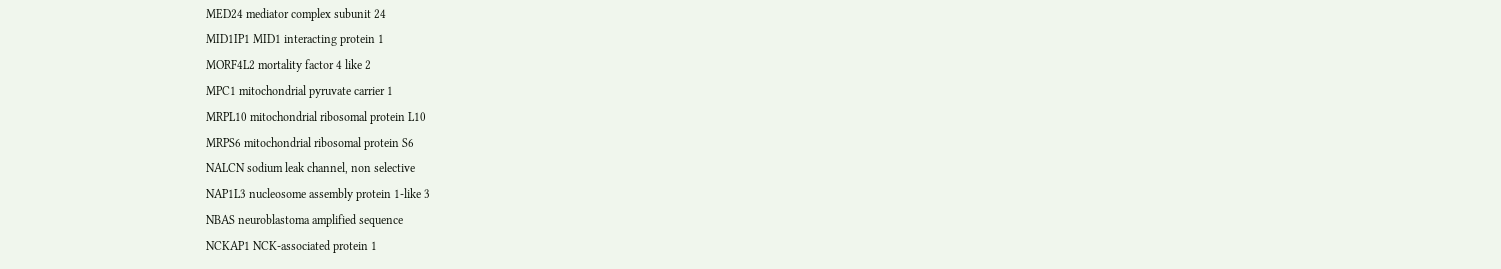MED24 mediator complex subunit 24
MID1IP1 MID1 interacting protein 1
MORF4L2 mortality factor 4 like 2
MPC1 mitochondrial pyruvate carrier 1
MRPL10 mitochondrial ribosomal protein L10
MRPS6 mitochondrial ribosomal protein S6
NALCN sodium leak channel, non selective
NAP1L3 nucleosome assembly protein 1-like 3
NBAS neuroblastoma amplified sequence
NCKAP1 NCK-associated protein 1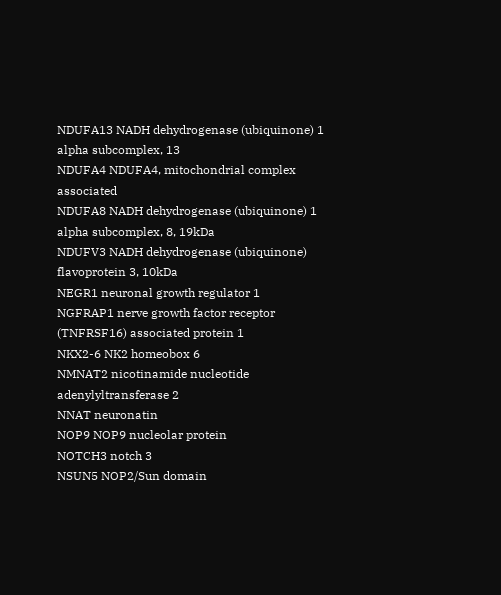NDUFA13 NADH dehydrogenase (ubiquinone) 1 alpha subcomplex, 13
NDUFA4 NDUFA4, mitochondrial complex associated
NDUFA8 NADH dehydrogenase (ubiquinone) 1 alpha subcomplex, 8, 19kDa
NDUFV3 NADH dehydrogenase (ubiquinone) flavoprotein 3, 10kDa
NEGR1 neuronal growth regulator 1
NGFRAP1 nerve growth factor receptor (TNFRSF16) associated protein 1
NKX2-6 NK2 homeobox 6
NMNAT2 nicotinamide nucleotide adenylyltransferase 2
NNAT neuronatin
NOP9 NOP9 nucleolar protein
NOTCH3 notch 3
NSUN5 NOP2/Sun domain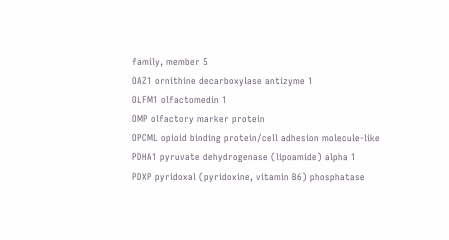family, member 5
OAZ1 ornithine decarboxylase antizyme 1
OLFM1 olfactomedin 1
OMP olfactory marker protein
OPCML opioid binding protein/cell adhesion molecule-like
PDHA1 pyruvate dehydrogenase (lipoamide) alpha 1
PDXP pyridoxal (pyridoxine, vitamin B6) phosphatase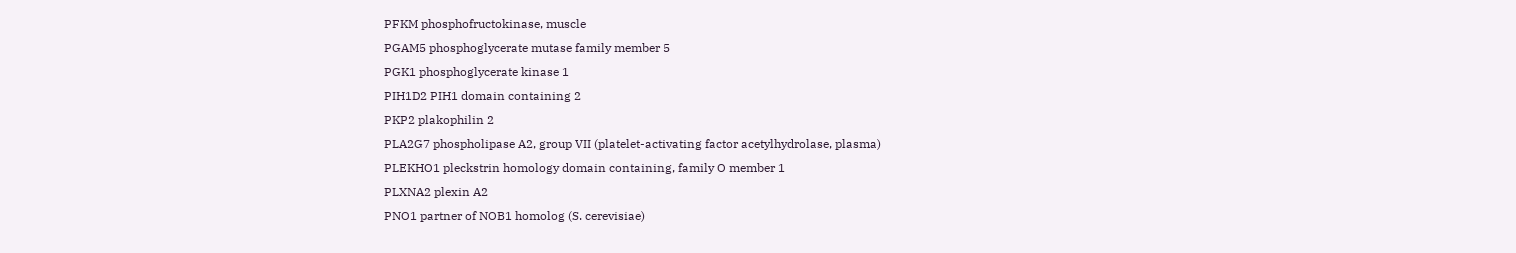PFKM phosphofructokinase, muscle
PGAM5 phosphoglycerate mutase family member 5
PGK1 phosphoglycerate kinase 1
PIH1D2 PIH1 domain containing 2
PKP2 plakophilin 2
PLA2G7 phospholipase A2, group VII (platelet-activating factor acetylhydrolase, plasma)
PLEKHO1 pleckstrin homology domain containing, family O member 1
PLXNA2 plexin A2
PNO1 partner of NOB1 homolog (S. cerevisiae)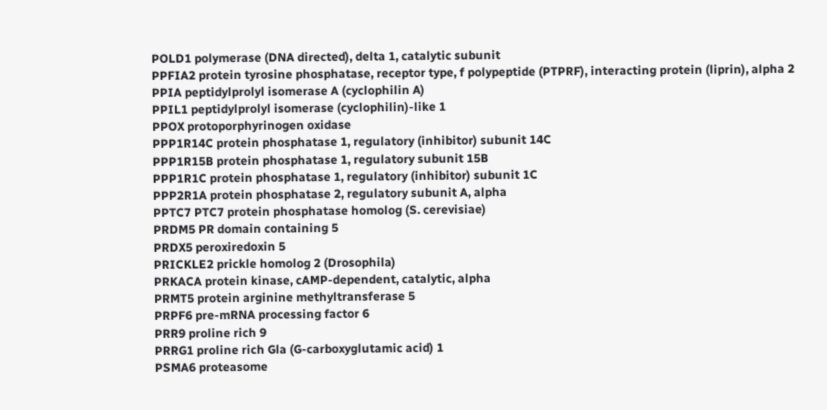POLD1 polymerase (DNA directed), delta 1, catalytic subunit
PPFIA2 protein tyrosine phosphatase, receptor type, f polypeptide (PTPRF), interacting protein (liprin), alpha 2
PPIA peptidylprolyl isomerase A (cyclophilin A)
PPIL1 peptidylprolyl isomerase (cyclophilin)-like 1
PPOX protoporphyrinogen oxidase
PPP1R14C protein phosphatase 1, regulatory (inhibitor) subunit 14C
PPP1R15B protein phosphatase 1, regulatory subunit 15B
PPP1R1C protein phosphatase 1, regulatory (inhibitor) subunit 1C
PPP2R1A protein phosphatase 2, regulatory subunit A, alpha
PPTC7 PTC7 protein phosphatase homolog (S. cerevisiae)
PRDM5 PR domain containing 5
PRDX5 peroxiredoxin 5
PRICKLE2 prickle homolog 2 (Drosophila)
PRKACA protein kinase, cAMP-dependent, catalytic, alpha
PRMT5 protein arginine methyltransferase 5
PRPF6 pre-mRNA processing factor 6
PRR9 proline rich 9
PRRG1 proline rich Gla (G-carboxyglutamic acid) 1
PSMA6 proteasome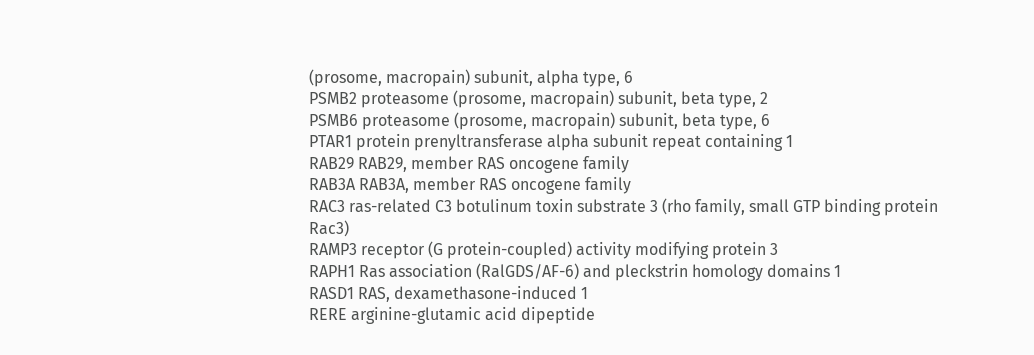(prosome, macropain) subunit, alpha type, 6
PSMB2 proteasome (prosome, macropain) subunit, beta type, 2
PSMB6 proteasome (prosome, macropain) subunit, beta type, 6
PTAR1 protein prenyltransferase alpha subunit repeat containing 1
RAB29 RAB29, member RAS oncogene family
RAB3A RAB3A, member RAS oncogene family
RAC3 ras-related C3 botulinum toxin substrate 3 (rho family, small GTP binding protein Rac3)
RAMP3 receptor (G protein-coupled) activity modifying protein 3
RAPH1 Ras association (RalGDS/AF-6) and pleckstrin homology domains 1
RASD1 RAS, dexamethasone-induced 1
RERE arginine-glutamic acid dipeptide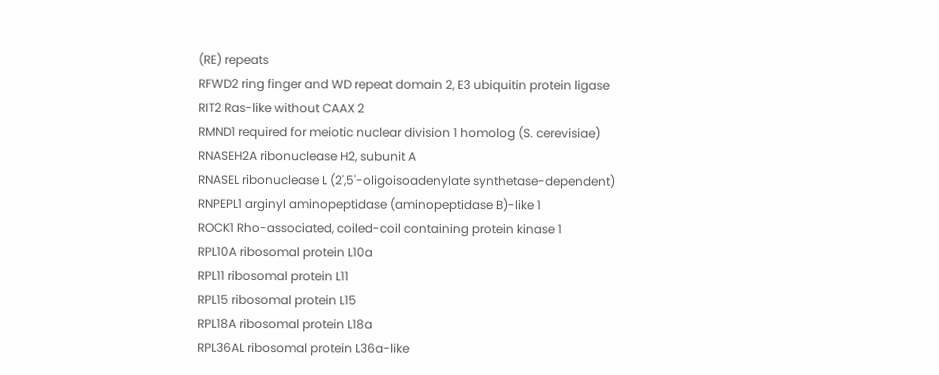(RE) repeats
RFWD2 ring finger and WD repeat domain 2, E3 ubiquitin protein ligase
RIT2 Ras-like without CAAX 2
RMND1 required for meiotic nuclear division 1 homolog (S. cerevisiae)
RNASEH2A ribonuclease H2, subunit A
RNASEL ribonuclease L (2',5'-oligoisoadenylate synthetase-dependent)
RNPEPL1 arginyl aminopeptidase (aminopeptidase B)-like 1
ROCK1 Rho-associated, coiled-coil containing protein kinase 1
RPL10A ribosomal protein L10a
RPL11 ribosomal protein L11
RPL15 ribosomal protein L15
RPL18A ribosomal protein L18a
RPL36AL ribosomal protein L36a-like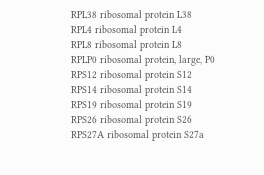RPL38 ribosomal protein L38
RPL4 ribosomal protein L4
RPL8 ribosomal protein L8
RPLP0 ribosomal protein, large, P0
RPS12 ribosomal protein S12
RPS14 ribosomal protein S14
RPS19 ribosomal protein S19
RPS26 ribosomal protein S26
RPS27A ribosomal protein S27a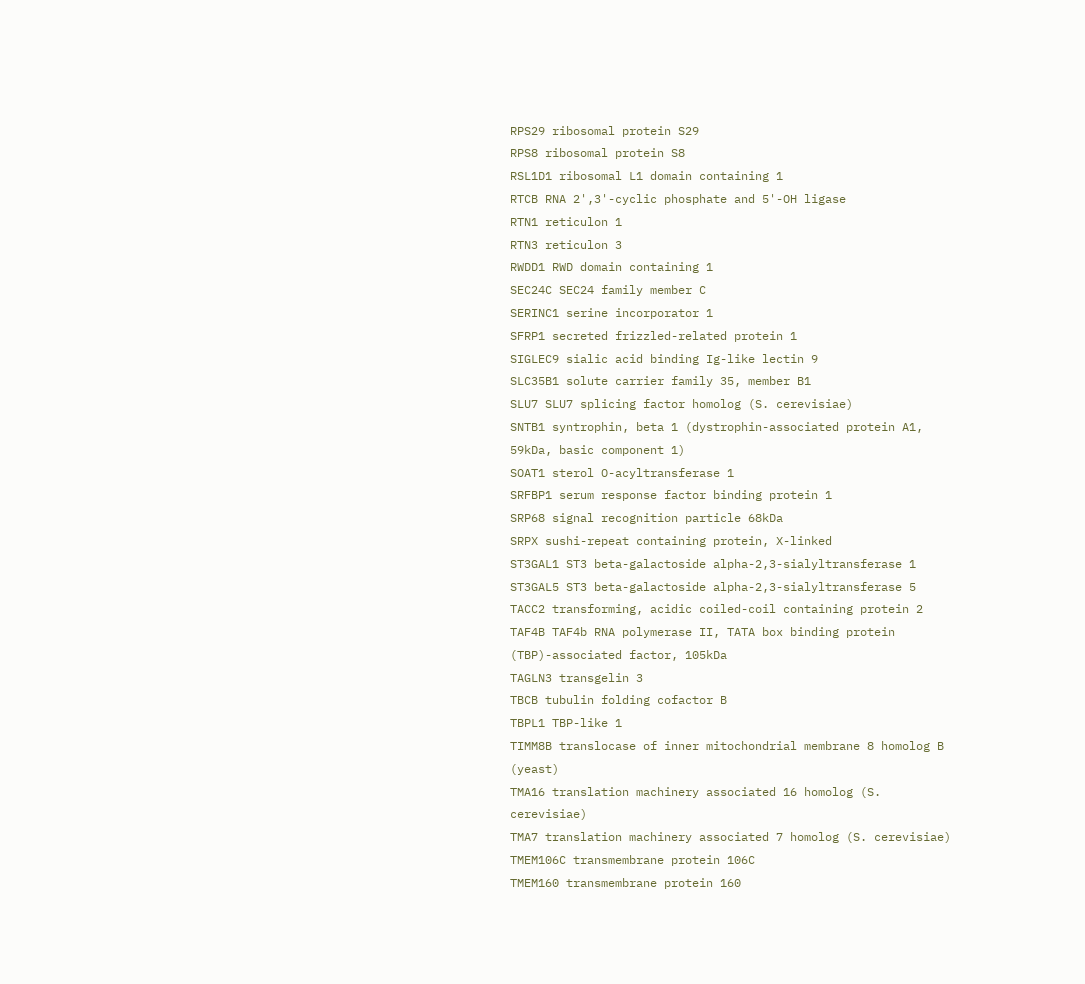RPS29 ribosomal protein S29
RPS8 ribosomal protein S8
RSL1D1 ribosomal L1 domain containing 1
RTCB RNA 2',3'-cyclic phosphate and 5'-OH ligase
RTN1 reticulon 1
RTN3 reticulon 3
RWDD1 RWD domain containing 1
SEC24C SEC24 family member C
SERINC1 serine incorporator 1
SFRP1 secreted frizzled-related protein 1
SIGLEC9 sialic acid binding Ig-like lectin 9
SLC35B1 solute carrier family 35, member B1
SLU7 SLU7 splicing factor homolog (S. cerevisiae)
SNTB1 syntrophin, beta 1 (dystrophin-associated protein A1, 59kDa, basic component 1)
SOAT1 sterol O-acyltransferase 1
SRFBP1 serum response factor binding protein 1
SRP68 signal recognition particle 68kDa
SRPX sushi-repeat containing protein, X-linked
ST3GAL1 ST3 beta-galactoside alpha-2,3-sialyltransferase 1
ST3GAL5 ST3 beta-galactoside alpha-2,3-sialyltransferase 5
TACC2 transforming, acidic coiled-coil containing protein 2
TAF4B TAF4b RNA polymerase II, TATA box binding protein (TBP)-associated factor, 105kDa
TAGLN3 transgelin 3
TBCB tubulin folding cofactor B
TBPL1 TBP-like 1
TIMM8B translocase of inner mitochondrial membrane 8 homolog B (yeast)
TMA16 translation machinery associated 16 homolog (S. cerevisiae)
TMA7 translation machinery associated 7 homolog (S. cerevisiae)
TMEM106C transmembrane protein 106C
TMEM160 transmembrane protein 160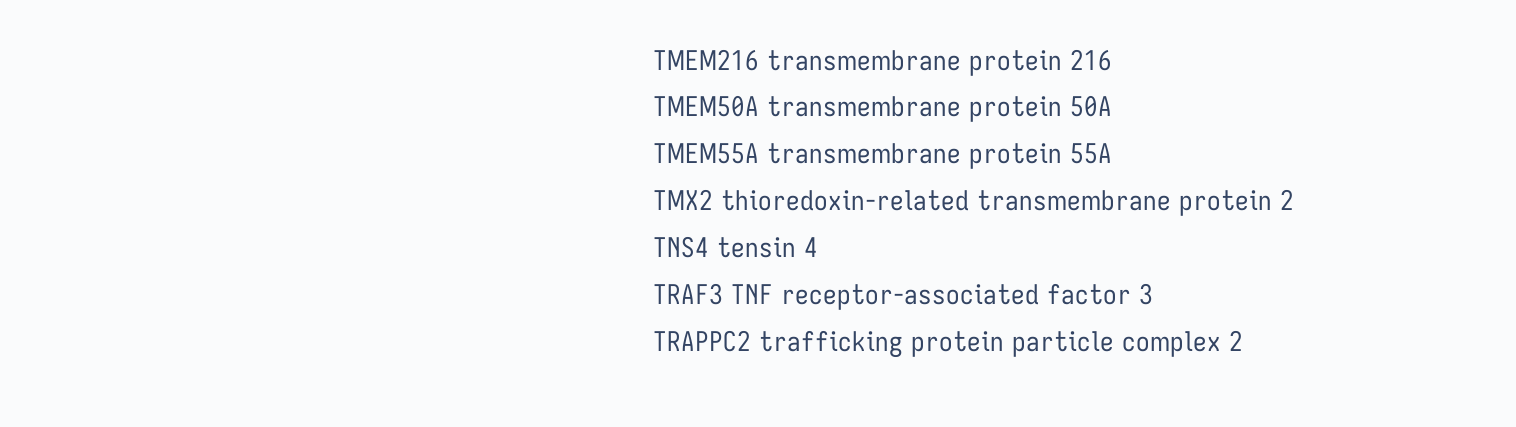TMEM216 transmembrane protein 216
TMEM50A transmembrane protein 50A
TMEM55A transmembrane protein 55A
TMX2 thioredoxin-related transmembrane protein 2
TNS4 tensin 4
TRAF3 TNF receptor-associated factor 3
TRAPPC2 trafficking protein particle complex 2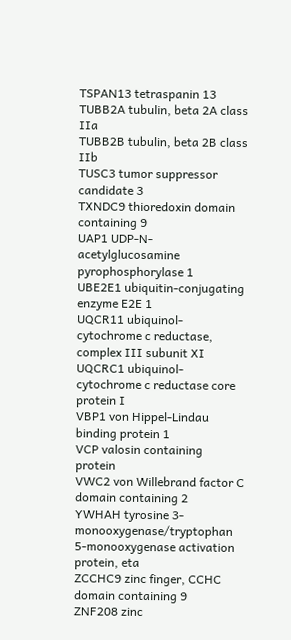TSPAN13 tetraspanin 13
TUBB2A tubulin, beta 2A class IIa
TUBB2B tubulin, beta 2B class IIb
TUSC3 tumor suppressor candidate 3
TXNDC9 thioredoxin domain containing 9
UAP1 UDP-N-acetylglucosamine pyrophosphorylase 1
UBE2E1 ubiquitin-conjugating enzyme E2E 1
UQCR11 ubiquinol-cytochrome c reductase, complex III subunit XI
UQCRC1 ubiquinol-cytochrome c reductase core protein I
VBP1 von Hippel-Lindau binding protein 1
VCP valosin containing protein
VWC2 von Willebrand factor C domain containing 2
YWHAH tyrosine 3-monooxygenase/tryptophan 5-monooxygenase activation protein, eta
ZCCHC9 zinc finger, CCHC domain containing 9
ZNF208 zinc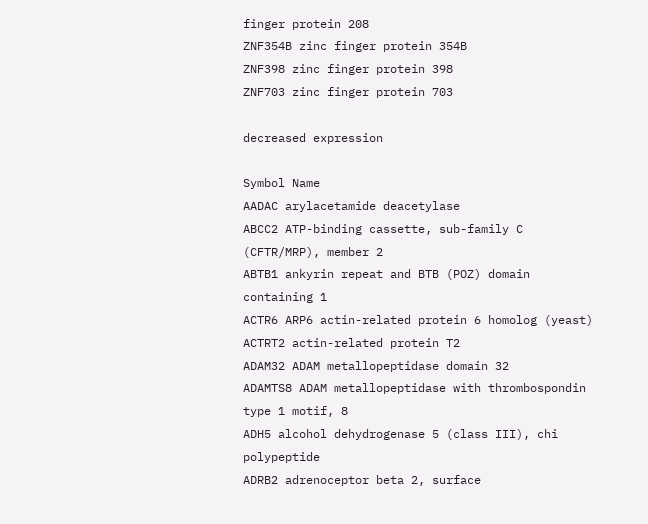finger protein 208
ZNF354B zinc finger protein 354B
ZNF398 zinc finger protein 398
ZNF703 zinc finger protein 703

decreased expression

Symbol Name
AADAC arylacetamide deacetylase
ABCC2 ATP-binding cassette, sub-family C (CFTR/MRP), member 2
ABTB1 ankyrin repeat and BTB (POZ) domain containing 1
ACTR6 ARP6 actin-related protein 6 homolog (yeast)
ACTRT2 actin-related protein T2
ADAM32 ADAM metallopeptidase domain 32
ADAMTS8 ADAM metallopeptidase with thrombospondin type 1 motif, 8
ADH5 alcohol dehydrogenase 5 (class III), chi polypeptide
ADRB2 adrenoceptor beta 2, surface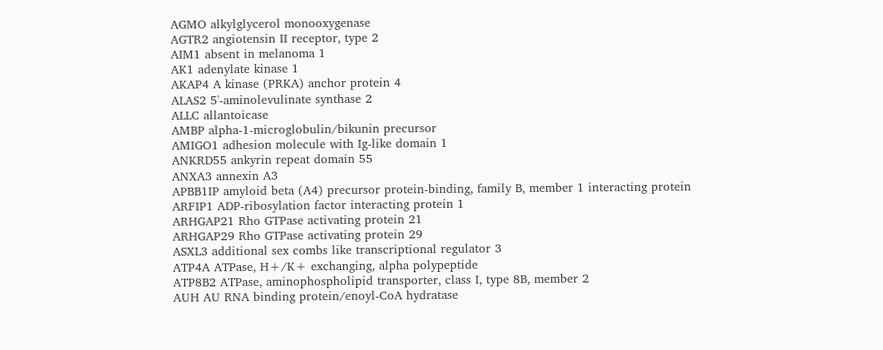AGMO alkylglycerol monooxygenase
AGTR2 angiotensin II receptor, type 2
AIM1 absent in melanoma 1
AK1 adenylate kinase 1
AKAP4 A kinase (PRKA) anchor protein 4
ALAS2 5'-aminolevulinate synthase 2
ALLC allantoicase
AMBP alpha-1-microglobulin/bikunin precursor
AMIGO1 adhesion molecule with Ig-like domain 1
ANKRD55 ankyrin repeat domain 55
ANXA3 annexin A3
APBB1IP amyloid beta (A4) precursor protein-binding, family B, member 1 interacting protein
ARFIP1 ADP-ribosylation factor interacting protein 1
ARHGAP21 Rho GTPase activating protein 21
ARHGAP29 Rho GTPase activating protein 29
ASXL3 additional sex combs like transcriptional regulator 3
ATP4A ATPase, H+/K+ exchanging, alpha polypeptide
ATP8B2 ATPase, aminophospholipid transporter, class I, type 8B, member 2
AUH AU RNA binding protein/enoyl-CoA hydratase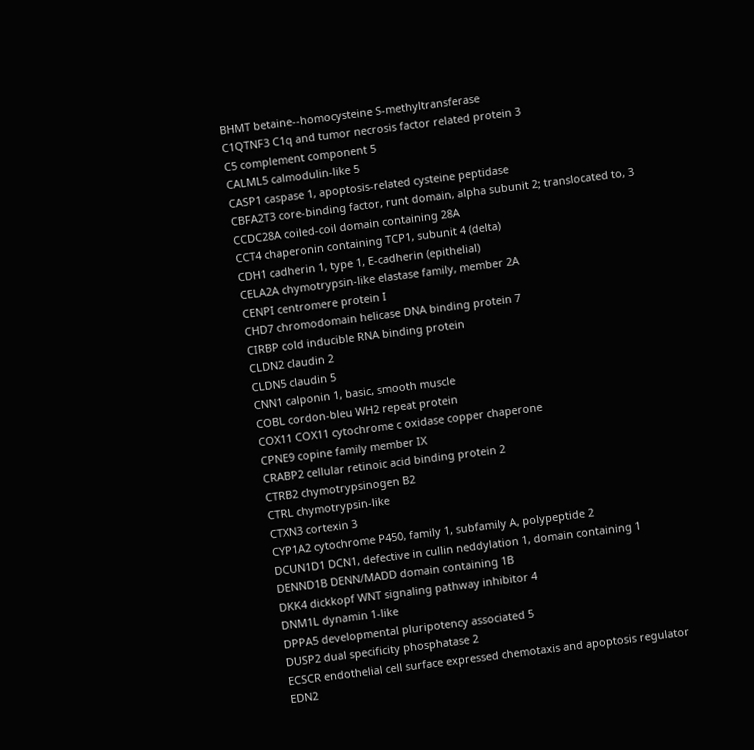BHMT betaine--homocysteine S-methyltransferase
C1QTNF3 C1q and tumor necrosis factor related protein 3
C5 complement component 5
CALML5 calmodulin-like 5
CASP1 caspase 1, apoptosis-related cysteine peptidase
CBFA2T3 core-binding factor, runt domain, alpha subunit 2; translocated to, 3
CCDC28A coiled-coil domain containing 28A
CCT4 chaperonin containing TCP1, subunit 4 (delta)
CDH1 cadherin 1, type 1, E-cadherin (epithelial)
CELA2A chymotrypsin-like elastase family, member 2A
CENPI centromere protein I
CHD7 chromodomain helicase DNA binding protein 7
CIRBP cold inducible RNA binding protein
CLDN2 claudin 2
CLDN5 claudin 5
CNN1 calponin 1, basic, smooth muscle
COBL cordon-bleu WH2 repeat protein
COX11 COX11 cytochrome c oxidase copper chaperone
CPNE9 copine family member IX
CRABP2 cellular retinoic acid binding protein 2
CTRB2 chymotrypsinogen B2
CTRL chymotrypsin-like
CTXN3 cortexin 3
CYP1A2 cytochrome P450, family 1, subfamily A, polypeptide 2
DCUN1D1 DCN1, defective in cullin neddylation 1, domain containing 1
DENND1B DENN/MADD domain containing 1B
DKK4 dickkopf WNT signaling pathway inhibitor 4
DNM1L dynamin 1-like
DPPA5 developmental pluripotency associated 5
DUSP2 dual specificity phosphatase 2
ECSCR endothelial cell surface expressed chemotaxis and apoptosis regulator
EDN2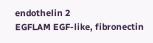endothelin 2
EGFLAM EGF-like, fibronectin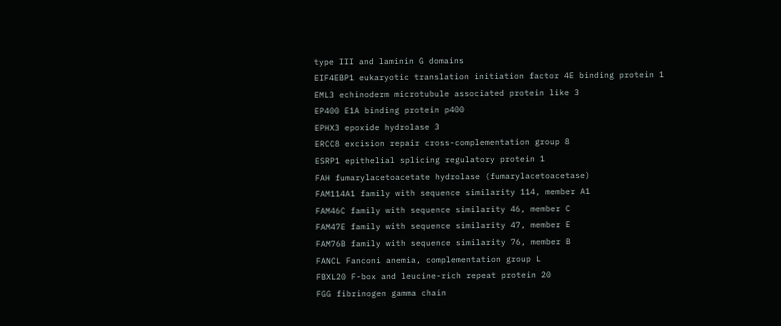type III and laminin G domains
EIF4EBP1 eukaryotic translation initiation factor 4E binding protein 1
EML3 echinoderm microtubule associated protein like 3
EP400 E1A binding protein p400
EPHX3 epoxide hydrolase 3
ERCC8 excision repair cross-complementation group 8
ESRP1 epithelial splicing regulatory protein 1
FAH fumarylacetoacetate hydrolase (fumarylacetoacetase)
FAM114A1 family with sequence similarity 114, member A1
FAM46C family with sequence similarity 46, member C
FAM47E family with sequence similarity 47, member E
FAM76B family with sequence similarity 76, member B
FANCL Fanconi anemia, complementation group L
FBXL20 F-box and leucine-rich repeat protein 20
FGG fibrinogen gamma chain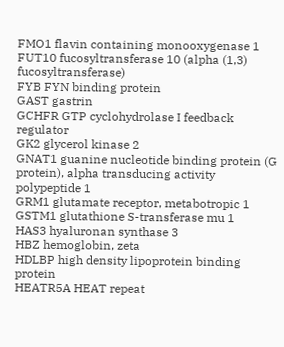FMO1 flavin containing monooxygenase 1
FUT10 fucosyltransferase 10 (alpha (1,3) fucosyltransferase)
FYB FYN binding protein
GAST gastrin
GCHFR GTP cyclohydrolase I feedback regulator
GK2 glycerol kinase 2
GNAT1 guanine nucleotide binding protein (G protein), alpha transducing activity polypeptide 1
GRM1 glutamate receptor, metabotropic 1
GSTM1 glutathione S-transferase mu 1
HAS3 hyaluronan synthase 3
HBZ hemoglobin, zeta
HDLBP high density lipoprotein binding protein
HEATR5A HEAT repeat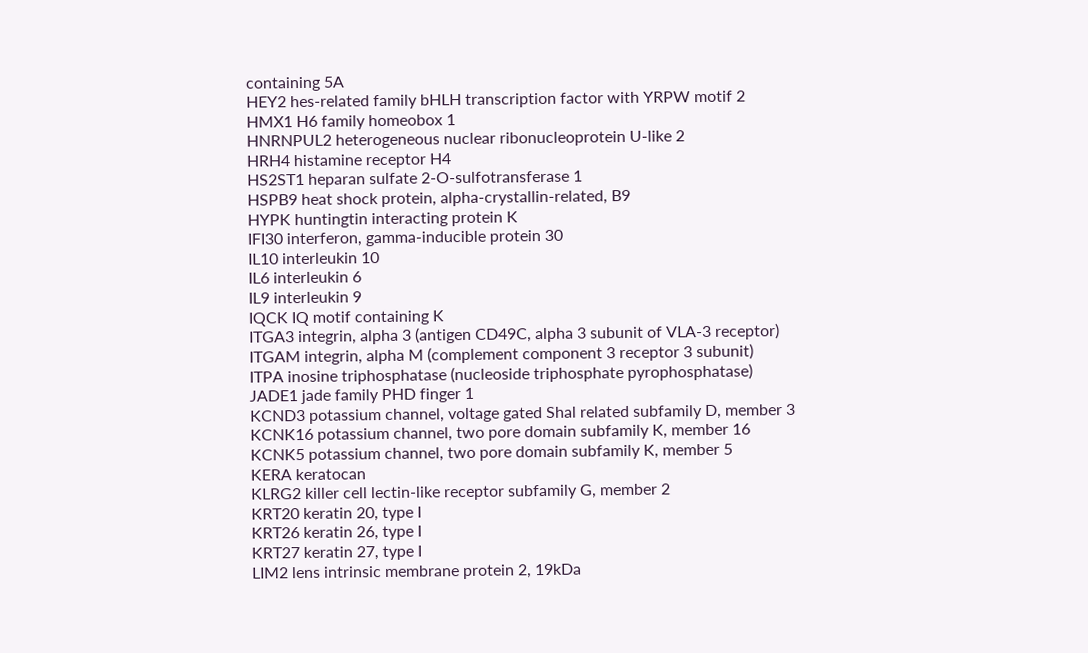containing 5A
HEY2 hes-related family bHLH transcription factor with YRPW motif 2
HMX1 H6 family homeobox 1
HNRNPUL2 heterogeneous nuclear ribonucleoprotein U-like 2
HRH4 histamine receptor H4
HS2ST1 heparan sulfate 2-O-sulfotransferase 1
HSPB9 heat shock protein, alpha-crystallin-related, B9
HYPK huntingtin interacting protein K
IFI30 interferon, gamma-inducible protein 30
IL10 interleukin 10
IL6 interleukin 6
IL9 interleukin 9
IQCK IQ motif containing K
ITGA3 integrin, alpha 3 (antigen CD49C, alpha 3 subunit of VLA-3 receptor)
ITGAM integrin, alpha M (complement component 3 receptor 3 subunit)
ITPA inosine triphosphatase (nucleoside triphosphate pyrophosphatase)
JADE1 jade family PHD finger 1
KCND3 potassium channel, voltage gated Shal related subfamily D, member 3
KCNK16 potassium channel, two pore domain subfamily K, member 16
KCNK5 potassium channel, two pore domain subfamily K, member 5
KERA keratocan
KLRG2 killer cell lectin-like receptor subfamily G, member 2
KRT20 keratin 20, type I
KRT26 keratin 26, type I
KRT27 keratin 27, type I
LIM2 lens intrinsic membrane protein 2, 19kDa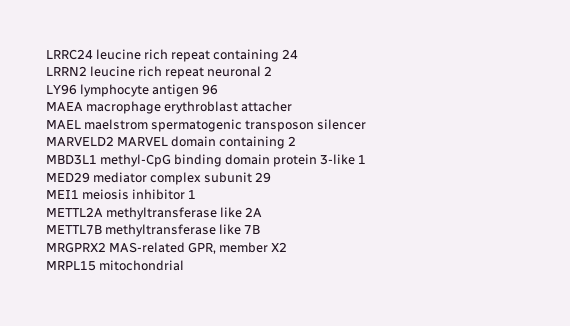LRRC24 leucine rich repeat containing 24
LRRN2 leucine rich repeat neuronal 2
LY96 lymphocyte antigen 96
MAEA macrophage erythroblast attacher
MAEL maelstrom spermatogenic transposon silencer
MARVELD2 MARVEL domain containing 2
MBD3L1 methyl-CpG binding domain protein 3-like 1
MED29 mediator complex subunit 29
MEI1 meiosis inhibitor 1
METTL2A methyltransferase like 2A
METTL7B methyltransferase like 7B
MRGPRX2 MAS-related GPR, member X2
MRPL15 mitochondrial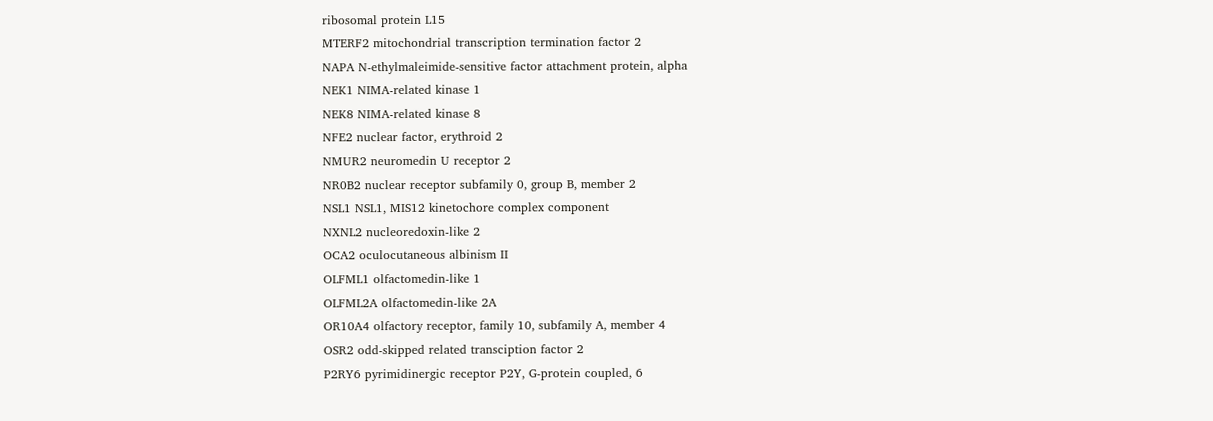ribosomal protein L15
MTERF2 mitochondrial transcription termination factor 2
NAPA N-ethylmaleimide-sensitive factor attachment protein, alpha
NEK1 NIMA-related kinase 1
NEK8 NIMA-related kinase 8
NFE2 nuclear factor, erythroid 2
NMUR2 neuromedin U receptor 2
NR0B2 nuclear receptor subfamily 0, group B, member 2
NSL1 NSL1, MIS12 kinetochore complex component
NXNL2 nucleoredoxin-like 2
OCA2 oculocutaneous albinism II
OLFML1 olfactomedin-like 1
OLFML2A olfactomedin-like 2A
OR10A4 olfactory receptor, family 10, subfamily A, member 4
OSR2 odd-skipped related transciption factor 2
P2RY6 pyrimidinergic receptor P2Y, G-protein coupled, 6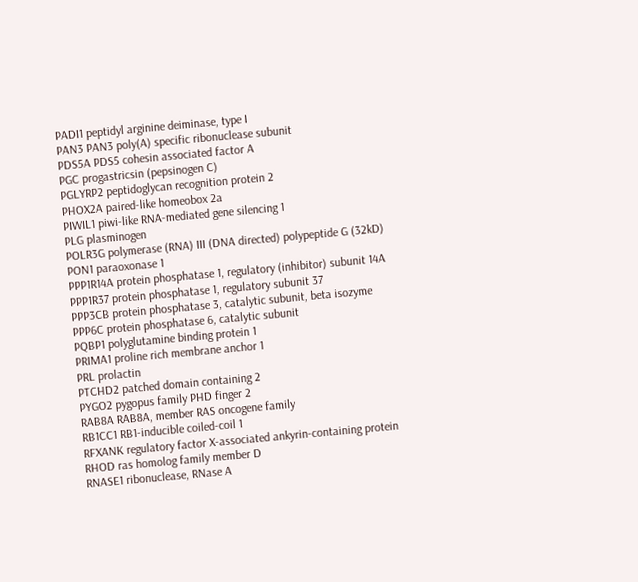PADI1 peptidyl arginine deiminase, type I
PAN3 PAN3 poly(A) specific ribonuclease subunit
PDS5A PDS5 cohesin associated factor A
PGC progastricsin (pepsinogen C)
PGLYRP2 peptidoglycan recognition protein 2
PHOX2A paired-like homeobox 2a
PIWIL1 piwi-like RNA-mediated gene silencing 1
PLG plasminogen
POLR3G polymerase (RNA) III (DNA directed) polypeptide G (32kD)
PON1 paraoxonase 1
PPP1R14A protein phosphatase 1, regulatory (inhibitor) subunit 14A
PPP1R37 protein phosphatase 1, regulatory subunit 37
PPP3CB protein phosphatase 3, catalytic subunit, beta isozyme
PPP6C protein phosphatase 6, catalytic subunit
PQBP1 polyglutamine binding protein 1
PRIMA1 proline rich membrane anchor 1
PRL prolactin
PTCHD2 patched domain containing 2
PYGO2 pygopus family PHD finger 2
RAB8A RAB8A, member RAS oncogene family
RB1CC1 RB1-inducible coiled-coil 1
RFXANK regulatory factor X-associated ankyrin-containing protein
RHOD ras homolog family member D
RNASE1 ribonuclease, RNase A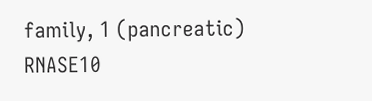family, 1 (pancreatic)
RNASE10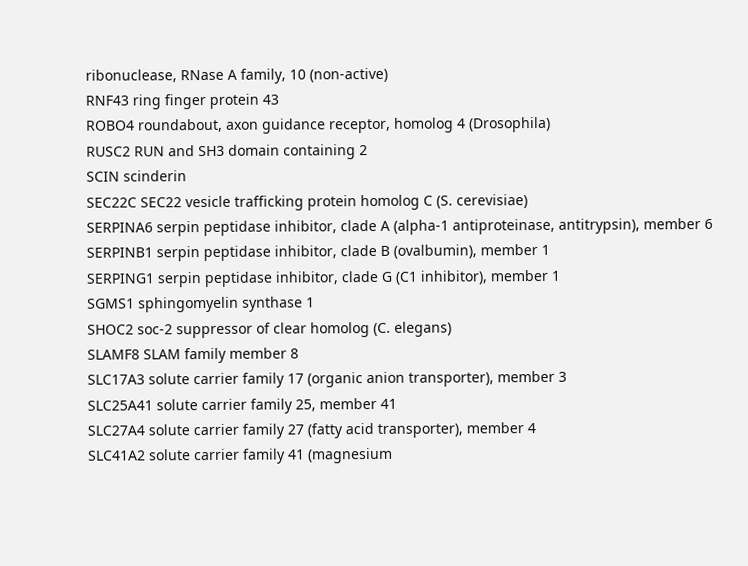ribonuclease, RNase A family, 10 (non-active)
RNF43 ring finger protein 43
ROBO4 roundabout, axon guidance receptor, homolog 4 (Drosophila)
RUSC2 RUN and SH3 domain containing 2
SCIN scinderin
SEC22C SEC22 vesicle trafficking protein homolog C (S. cerevisiae)
SERPINA6 serpin peptidase inhibitor, clade A (alpha-1 antiproteinase, antitrypsin), member 6
SERPINB1 serpin peptidase inhibitor, clade B (ovalbumin), member 1
SERPING1 serpin peptidase inhibitor, clade G (C1 inhibitor), member 1
SGMS1 sphingomyelin synthase 1
SHOC2 soc-2 suppressor of clear homolog (C. elegans)
SLAMF8 SLAM family member 8
SLC17A3 solute carrier family 17 (organic anion transporter), member 3
SLC25A41 solute carrier family 25, member 41
SLC27A4 solute carrier family 27 (fatty acid transporter), member 4
SLC41A2 solute carrier family 41 (magnesium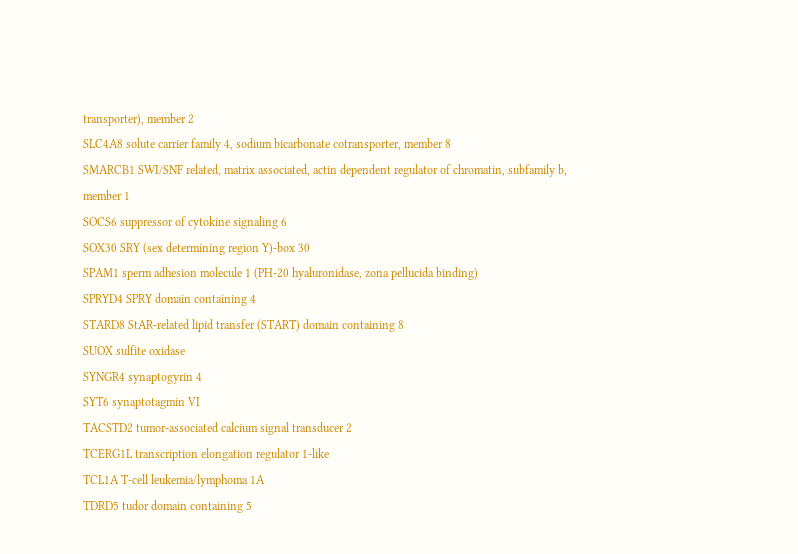transporter), member 2
SLC4A8 solute carrier family 4, sodium bicarbonate cotransporter, member 8
SMARCB1 SWI/SNF related, matrix associated, actin dependent regulator of chromatin, subfamily b, member 1
SOCS6 suppressor of cytokine signaling 6
SOX30 SRY (sex determining region Y)-box 30
SPAM1 sperm adhesion molecule 1 (PH-20 hyaluronidase, zona pellucida binding)
SPRYD4 SPRY domain containing 4
STARD8 StAR-related lipid transfer (START) domain containing 8
SUOX sulfite oxidase
SYNGR4 synaptogyrin 4
SYT6 synaptotagmin VI
TACSTD2 tumor-associated calcium signal transducer 2
TCERG1L transcription elongation regulator 1-like
TCL1A T-cell leukemia/lymphoma 1A
TDRD5 tudor domain containing 5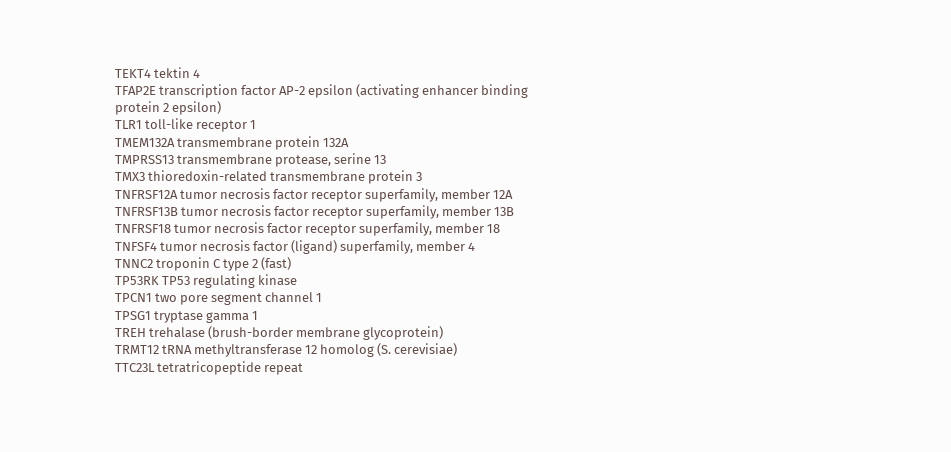TEKT4 tektin 4
TFAP2E transcription factor AP-2 epsilon (activating enhancer binding protein 2 epsilon)
TLR1 toll-like receptor 1
TMEM132A transmembrane protein 132A
TMPRSS13 transmembrane protease, serine 13
TMX3 thioredoxin-related transmembrane protein 3
TNFRSF12A tumor necrosis factor receptor superfamily, member 12A
TNFRSF13B tumor necrosis factor receptor superfamily, member 13B
TNFRSF18 tumor necrosis factor receptor superfamily, member 18
TNFSF4 tumor necrosis factor (ligand) superfamily, member 4
TNNC2 troponin C type 2 (fast)
TP53RK TP53 regulating kinase
TPCN1 two pore segment channel 1
TPSG1 tryptase gamma 1
TREH trehalase (brush-border membrane glycoprotein)
TRMT12 tRNA methyltransferase 12 homolog (S. cerevisiae)
TTC23L tetratricopeptide repeat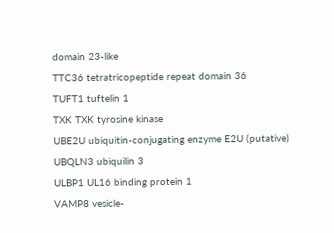domain 23-like
TTC36 tetratricopeptide repeat domain 36
TUFT1 tuftelin 1
TXK TXK tyrosine kinase
UBE2U ubiquitin-conjugating enzyme E2U (putative)
UBQLN3 ubiquilin 3
ULBP1 UL16 binding protein 1
VAMP8 vesicle-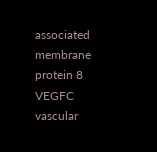associated membrane protein 8
VEGFC vascular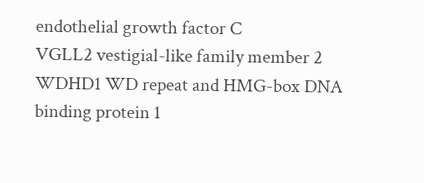endothelial growth factor C
VGLL2 vestigial-like family member 2
WDHD1 WD repeat and HMG-box DNA binding protein 1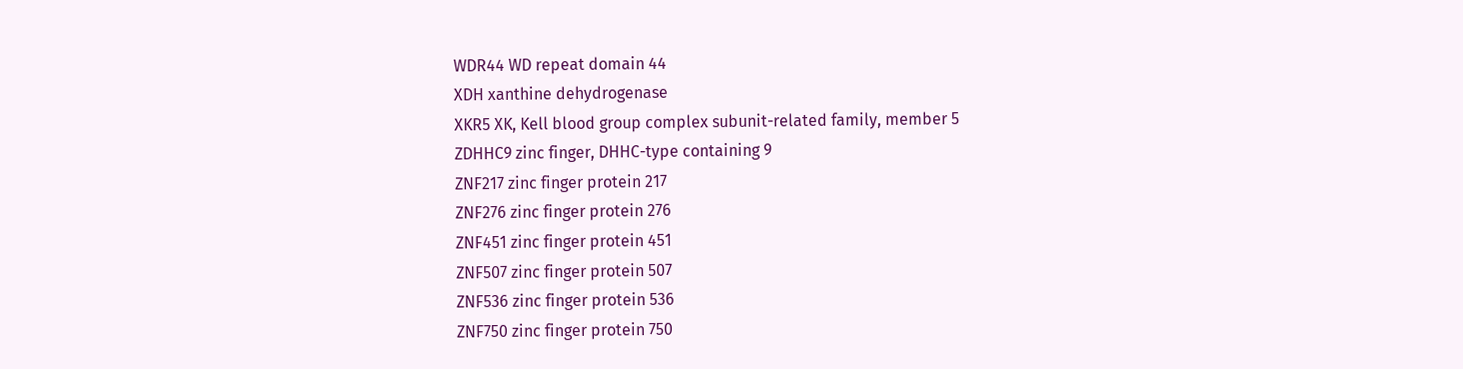WDR44 WD repeat domain 44
XDH xanthine dehydrogenase
XKR5 XK, Kell blood group complex subunit-related family, member 5
ZDHHC9 zinc finger, DHHC-type containing 9
ZNF217 zinc finger protein 217
ZNF276 zinc finger protein 276
ZNF451 zinc finger protein 451
ZNF507 zinc finger protein 507
ZNF536 zinc finger protein 536
ZNF750 zinc finger protein 750